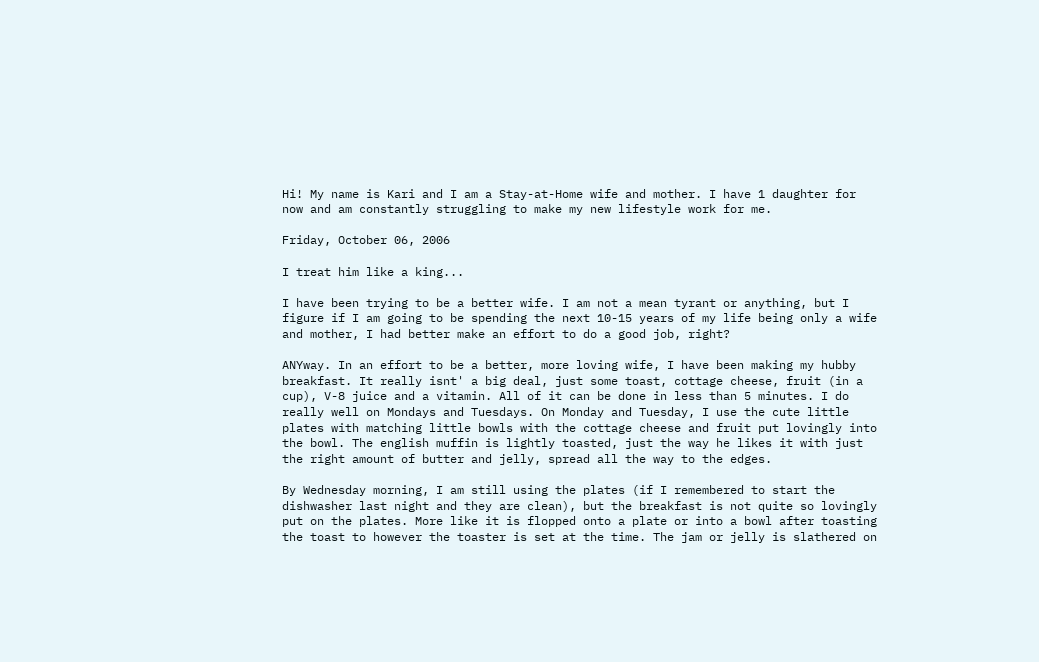Hi! My name is Kari and I am a Stay-at-Home wife and mother. I have 1 daughter for now and am constantly struggling to make my new lifestyle work for me.

Friday, October 06, 2006

I treat him like a king...

I have been trying to be a better wife. I am not a mean tyrant or anything, but I figure if I am going to be spending the next 10-15 years of my life being only a wife and mother, I had better make an effort to do a good job, right?

ANYway. In an effort to be a better, more loving wife, I have been making my hubby breakfast. It really isnt' a big deal, just some toast, cottage cheese, fruit (in a cup), V-8 juice and a vitamin. All of it can be done in less than 5 minutes. I do really well on Mondays and Tuesdays. On Monday and Tuesday, I use the cute little plates with matching little bowls with the cottage cheese and fruit put lovingly into the bowl. The english muffin is lightly toasted, just the way he likes it with just the right amount of butter and jelly, spread all the way to the edges.

By Wednesday morning, I am still using the plates (if I remembered to start the dishwasher last night and they are clean), but the breakfast is not quite so lovingly put on the plates. More like it is flopped onto a plate or into a bowl after toasting the toast to however the toaster is set at the time. The jam or jelly is slathered on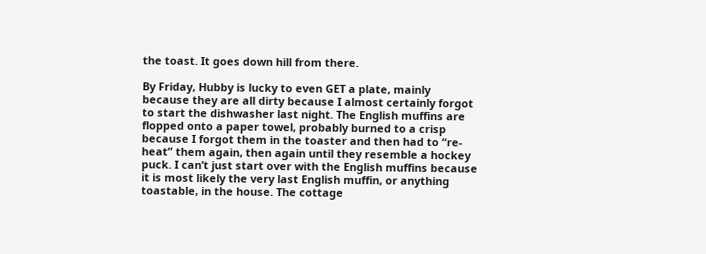the toast. It goes down hill from there.

By Friday, Hubby is lucky to even GET a plate, mainly because they are all dirty because I almost certainly forgot to start the dishwasher last night. The English muffins are flopped onto a paper towel, probably burned to a crisp because I forgot them in the toaster and then had to “re-heat” them again, then again until they resemble a hockey puck. I can’t just start over with the English muffins because it is most likely the very last English muffin, or anything toastable, in the house. The cottage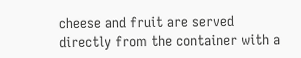cheese and fruit are served directly from the container with a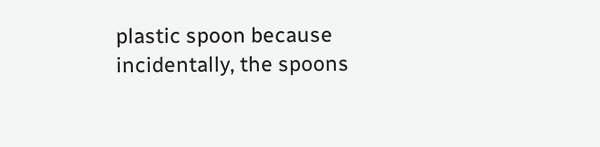plastic spoon because incidentally, the spoons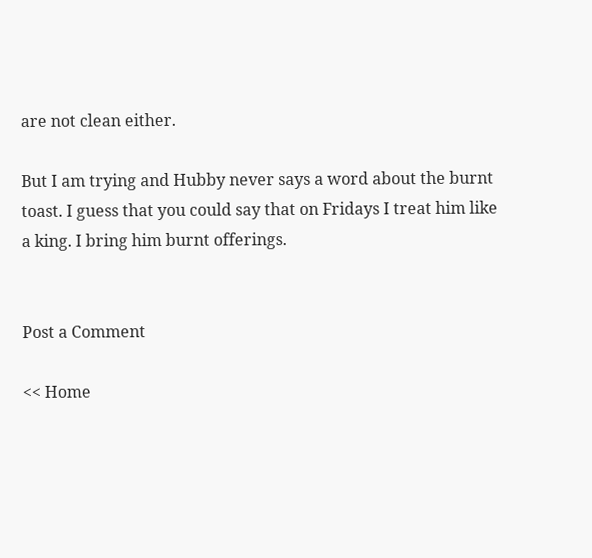are not clean either.

But I am trying and Hubby never says a word about the burnt toast. I guess that you could say that on Fridays I treat him like a king. I bring him burnt offerings.


Post a Comment

<< Home